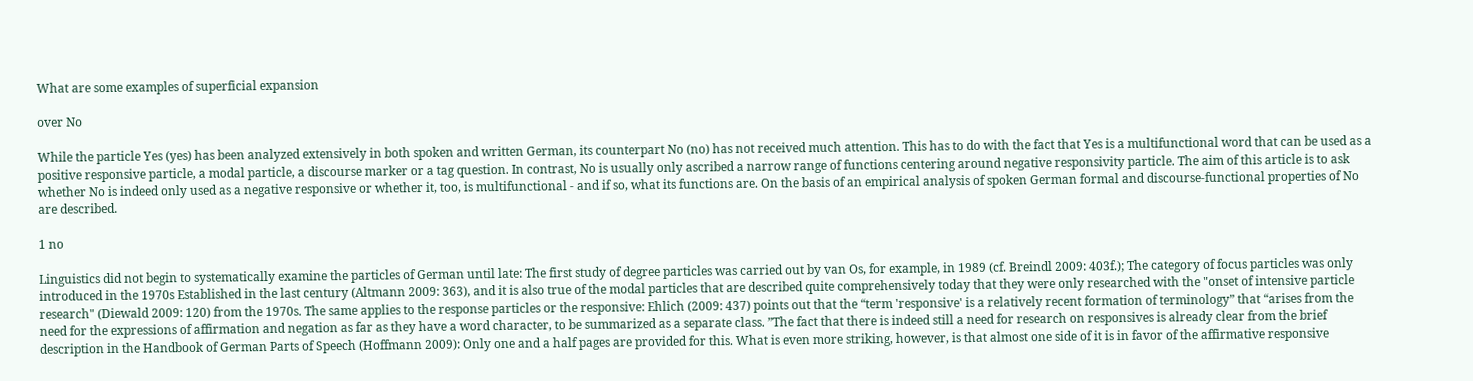What are some examples of superficial expansion

over No

While the particle Yes (yes) has been analyzed extensively in both spoken and written German, its counterpart No (no) has not received much attention. This has to do with the fact that Yes is a multifunctional word that can be used as a positive responsive particle, a modal particle, a discourse marker or a tag question. In contrast, No is usually only ascribed a narrow range of functions centering around negative responsivity particle. The aim of this article is to ask whether No is indeed only used as a negative responsive or whether it, too, is multifunctional - and if so, what its functions are. On the basis of an empirical analysis of spoken German formal and discourse-functional properties of No are described.

1 no

Linguistics did not begin to systematically examine the particles of German until late: The first study of degree particles was carried out by van Os, for example, in 1989 (cf. Breindl 2009: 403f.); The category of focus particles was only introduced in the 1970s Established in the last century (Altmann 2009: 363), and it is also true of the modal particles that are described quite comprehensively today that they were only researched with the "onset of intensive particle research" (Diewald 2009: 120) from the 1970s. The same applies to the response particles or the responsive: Ehlich (2009: 437) points out that the “term 'responsive' is a relatively recent formation of terminology” that “arises from the need for the expressions of affirmation and negation as far as they have a word character, to be summarized as a separate class. ”The fact that there is indeed still a need for research on responsives is already clear from the brief description in the Handbook of German Parts of Speech (Hoffmann 2009): Only one and a half pages are provided for this. What is even more striking, however, is that almost one side of it is in favor of the affirmative responsive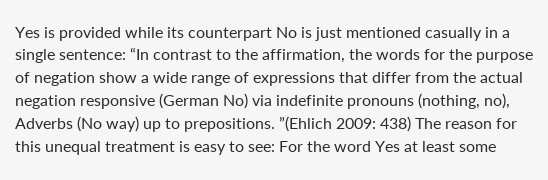Yes is provided while its counterpart No is just mentioned casually in a single sentence: “In contrast to the affirmation, the words for the purpose of negation show a wide range of expressions that differ from the actual negation responsive (German No) via indefinite pronouns (nothing, no), Adverbs (No way) up to prepositions. ”(Ehlich 2009: 438) The reason for this unequal treatment is easy to see: For the word Yes at least some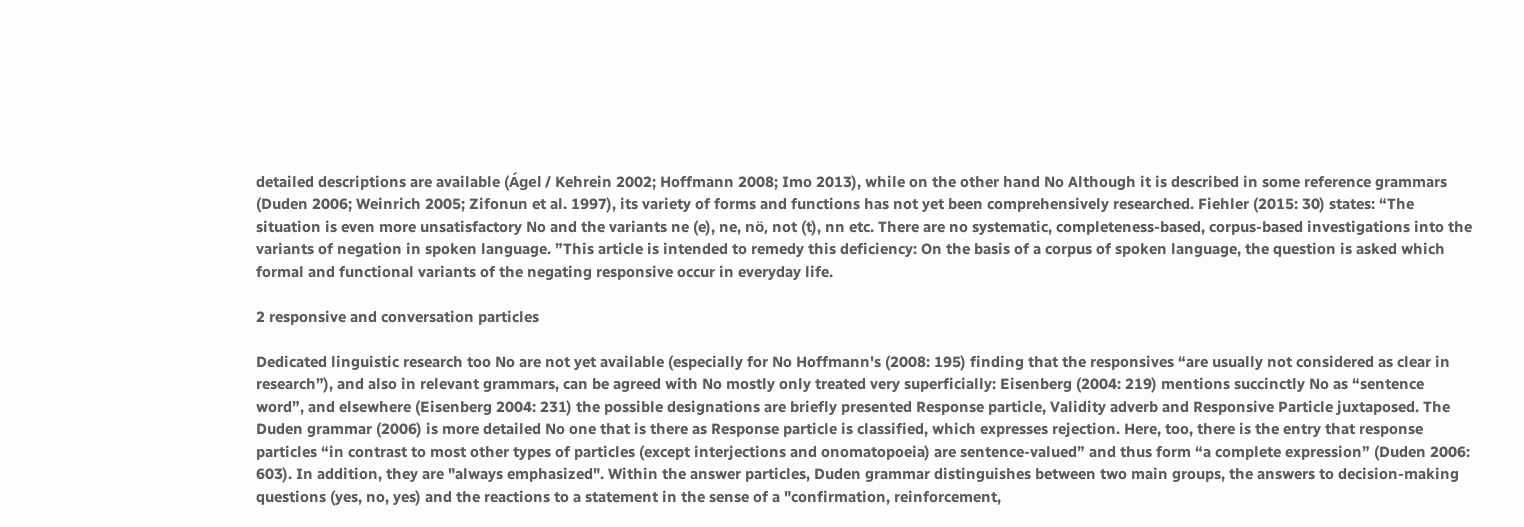detailed descriptions are available (Ágel / Kehrein 2002; Hoffmann 2008; Imo 2013), while on the other hand No Although it is described in some reference grammars (Duden 2006; Weinrich 2005; Zifonun et al. 1997), its variety of forms and functions has not yet been comprehensively researched. Fiehler (2015: 30) states: “The situation is even more unsatisfactory No and the variants ne (e), ne, nö, not (t), nn etc. There are no systematic, completeness-based, corpus-based investigations into the variants of negation in spoken language. ”This article is intended to remedy this deficiency: On the basis of a corpus of spoken language, the question is asked which formal and functional variants of the negating responsive occur in everyday life.

2 responsive and conversation particles

Dedicated linguistic research too No are not yet available (especially for No Hoffmann's (2008: 195) finding that the responsives “are usually not considered as clear in research”), and also in relevant grammars, can be agreed with No mostly only treated very superficially: Eisenberg (2004: 219) mentions succinctly No as “sentence word”, and elsewhere (Eisenberg 2004: 231) the possible designations are briefly presented Response particle, Validity adverb and Responsive Particle juxtaposed. The Duden grammar (2006) is more detailed No one that is there as Response particle is classified, which expresses rejection. Here, too, there is the entry that response particles “in contrast to most other types of particles (except interjections and onomatopoeia) are sentence-valued” and thus form “a complete expression” (Duden 2006: 603). In addition, they are "always emphasized". Within the answer particles, Duden grammar distinguishes between two main groups, the answers to decision-making questions (yes, no, yes) and the reactions to a statement in the sense of a "confirmation, reinforcement,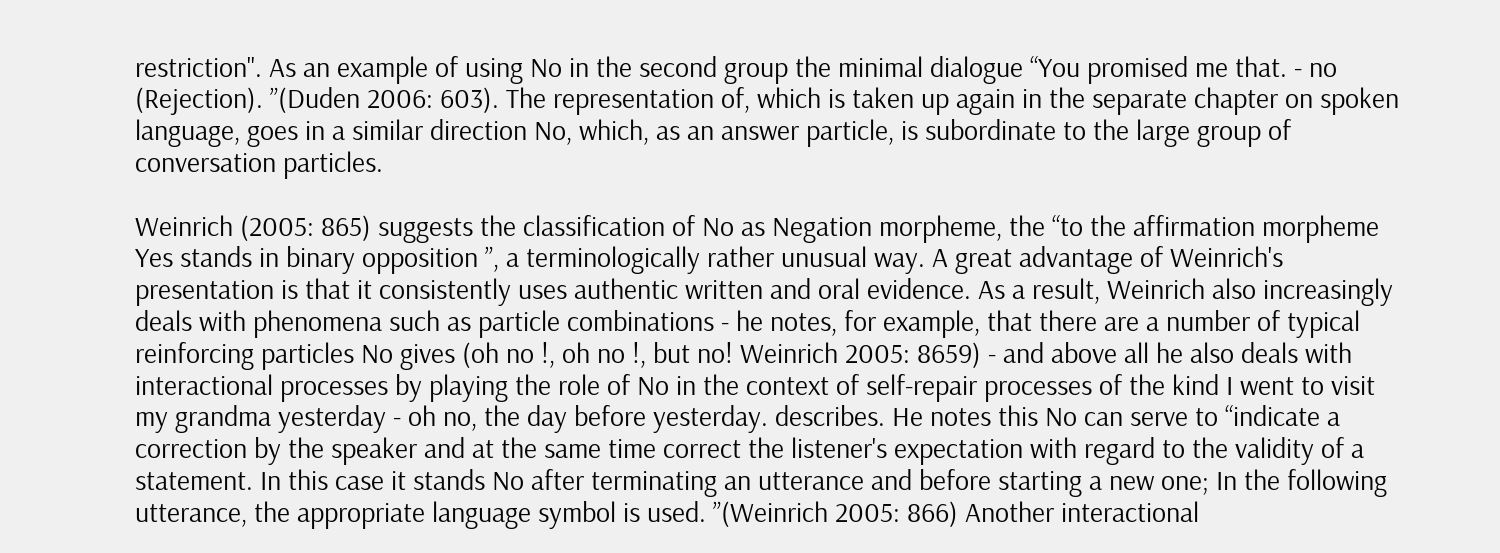restriction". As an example of using No in the second group the minimal dialogue “You promised me that. - no (Rejection). ”(Duden 2006: 603). The representation of, which is taken up again in the separate chapter on spoken language, goes in a similar direction No, which, as an answer particle, is subordinate to the large group of conversation particles.

Weinrich (2005: 865) suggests the classification of No as Negation morpheme, the “to the affirmation morpheme Yes stands in binary opposition ”, a terminologically rather unusual way. A great advantage of Weinrich's presentation is that it consistently uses authentic written and oral evidence. As a result, Weinrich also increasingly deals with phenomena such as particle combinations - he notes, for example, that there are a number of typical reinforcing particles No gives (oh no !, oh no !, but no! Weinrich 2005: 8659) - and above all he also deals with interactional processes by playing the role of No in the context of self-repair processes of the kind I went to visit my grandma yesterday - oh no, the day before yesterday. describes. He notes this No can serve to “indicate a correction by the speaker and at the same time correct the listener's expectation with regard to the validity of a statement. In this case it stands No after terminating an utterance and before starting a new one; In the following utterance, the appropriate language symbol is used. ”(Weinrich 2005: 866) Another interactional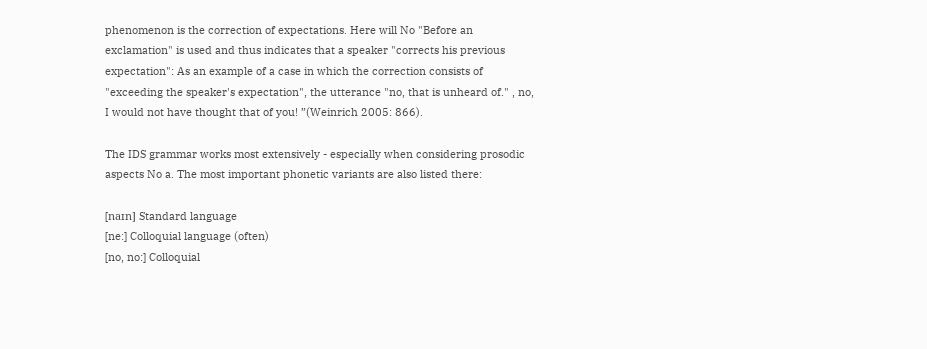phenomenon is the correction of expectations. Here will No "Before an exclamation" is used and thus indicates that a speaker "corrects his previous expectation": As an example of a case in which the correction consists of "exceeding the speaker's expectation", the utterance "no, that is unheard of." , no, I would not have thought that of you! ”(Weinrich 2005: 866).

The IDS grammar works most extensively - especially when considering prosodic aspects No a. The most important phonetic variants are also listed there:

[naɪn] Standard language
[ne:] Colloquial language (often)
[no, no:] Colloquial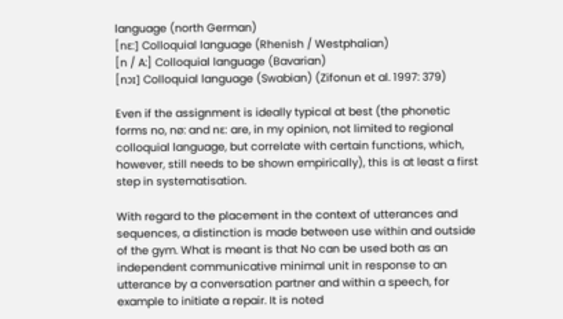language (north German)
[nɛ:] Colloquial language (Rhenish / Westphalian)
[n / A:] Colloquial language (Bavarian)
[nɔɪ] Colloquial language (Swabian) (Zifonun et al. 1997: 379)

Even if the assignment is ideally typical at best (the phonetic forms no, nø: and nɛ: are, in my opinion, not limited to regional colloquial language, but correlate with certain functions, which, however, still needs to be shown empirically), this is at least a first step in systematisation.

With regard to the placement in the context of utterances and sequences, a distinction is made between use within and outside of the gym. What is meant is that No can be used both as an independent communicative minimal unit in response to an utterance by a conversation partner and within a speech, for example to initiate a repair. It is noted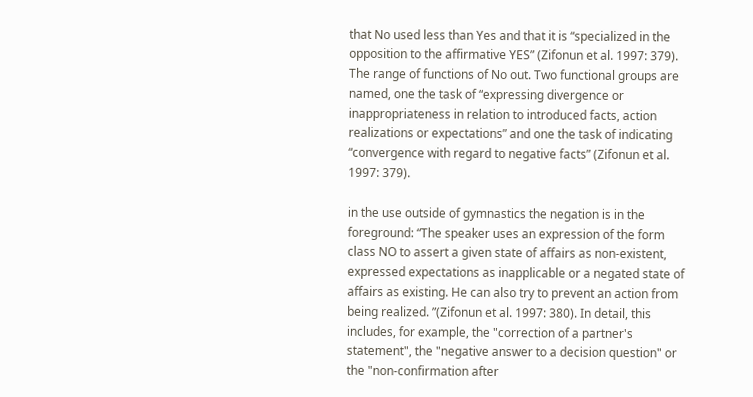that No used less than Yes and that it is “specialized in the opposition to the affirmative YES” (Zifonun et al. 1997: 379). The range of functions of No out. Two functional groups are named, one the task of “expressing divergence or inappropriateness in relation to introduced facts, action realizations or expectations” and one the task of indicating “convergence with regard to negative facts” (Zifonun et al. 1997: 379).

in the use outside of gymnastics the negation is in the foreground: “The speaker uses an expression of the form class NO to assert a given state of affairs as non-existent, expressed expectations as inapplicable or a negated state of affairs as existing. He can also try to prevent an action from being realized. ”(Zifonun et al. 1997: 380). In detail, this includes, for example, the "correction of a partner's statement", the "negative answer to a decision question" or the "non-confirmation after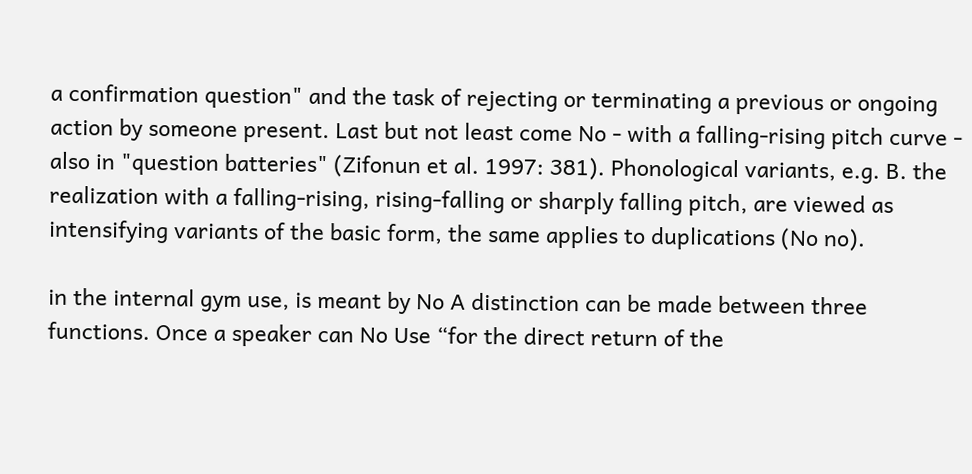a confirmation question" and the task of rejecting or terminating a previous or ongoing action by someone present. Last but not least come No - with a falling-rising pitch curve - also in "question batteries" (Zifonun et al. 1997: 381). Phonological variants, e.g. B. the realization with a falling-rising, rising-falling or sharply falling pitch, are viewed as intensifying variants of the basic form, the same applies to duplications (No no).

in the internal gym use, is meant by No A distinction can be made between three functions. Once a speaker can No Use “for the direct return of the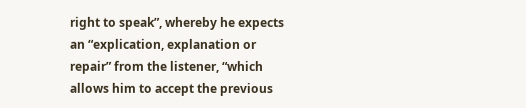right to speak”, whereby he expects an “explication, explanation or repair” from the listener, “which allows him to accept the previous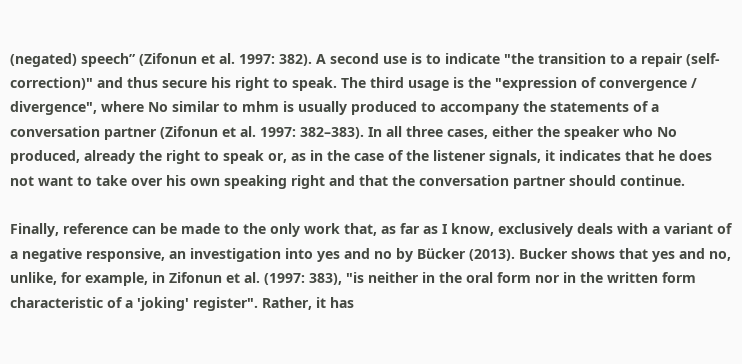(negated) speech” (Zifonun et al. 1997: 382). A second use is to indicate "the transition to a repair (self-correction)" and thus secure his right to speak. The third usage is the "expression of convergence / divergence", where No similar to mhm is usually produced to accompany the statements of a conversation partner (Zifonun et al. 1997: 382–383). In all three cases, either the speaker who No produced, already the right to speak or, as in the case of the listener signals, it indicates that he does not want to take over his own speaking right and that the conversation partner should continue.

Finally, reference can be made to the only work that, as far as I know, exclusively deals with a variant of a negative responsive, an investigation into yes and no by Bücker (2013). Bucker shows that yes and no, unlike, for example, in Zifonun et al. (1997: 383), "is neither in the oral form nor in the written form characteristic of a 'joking' register". Rather, it has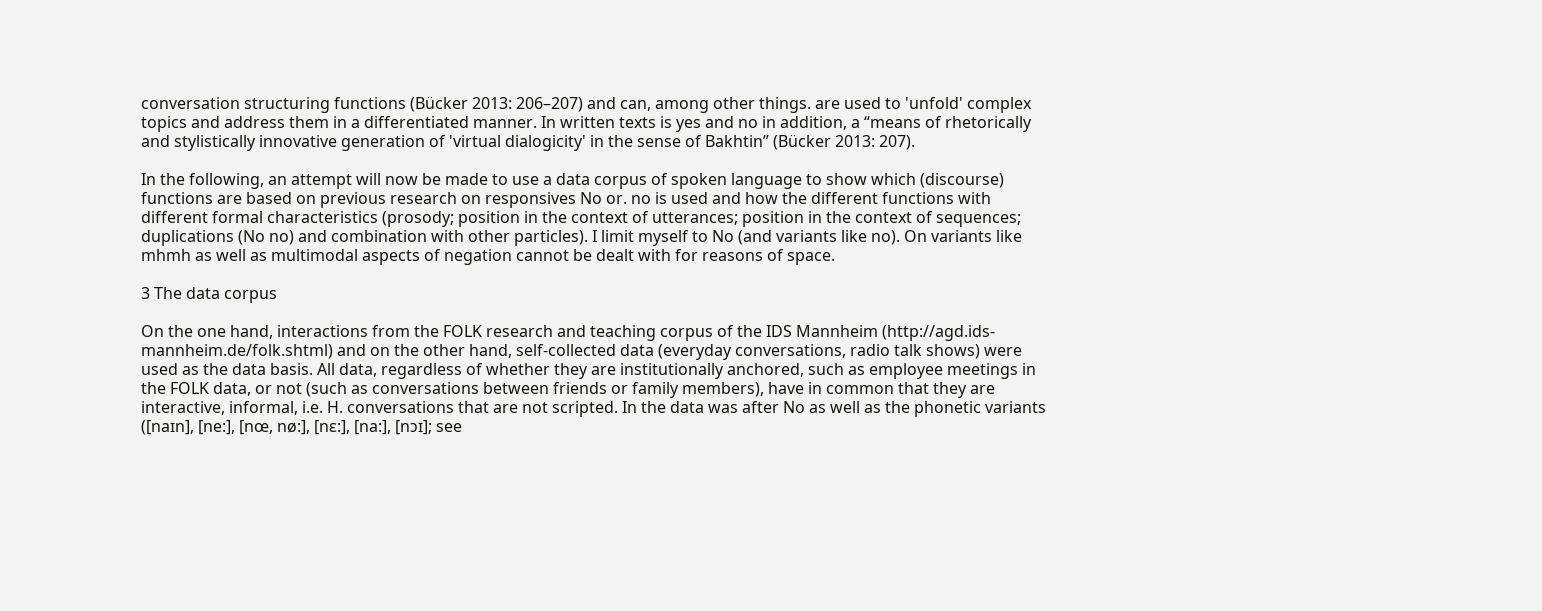conversation structuring functions (Bücker 2013: 206–207) and can, among other things. are used to 'unfold' complex topics and address them in a differentiated manner. In written texts is yes and no in addition, a “means of rhetorically and stylistically innovative generation of 'virtual dialogicity' in the sense of Bakhtin” (Bücker 2013: 207).

In the following, an attempt will now be made to use a data corpus of spoken language to show which (discourse) functions are based on previous research on responsives No or. no is used and how the different functions with different formal characteristics (prosody; position in the context of utterances; position in the context of sequences; duplications (No no) and combination with other particles). I limit myself to No (and variants like no). On variants like mhmh as well as multimodal aspects of negation cannot be dealt with for reasons of space.

3 The data corpus

On the one hand, interactions from the FOLK research and teaching corpus of the IDS Mannheim (http://agd.ids-mannheim.de/folk.shtml) and on the other hand, self-collected data (everyday conversations, radio talk shows) were used as the data basis. All data, regardless of whether they are institutionally anchored, such as employee meetings in the FOLK data, or not (such as conversations between friends or family members), have in common that they are interactive, informal, i.e. H. conversations that are not scripted. In the data was after No as well as the phonetic variants ([naɪn], [ne:], [nœ, nø:], [nɛ:], [na:], [nɔɪ]; see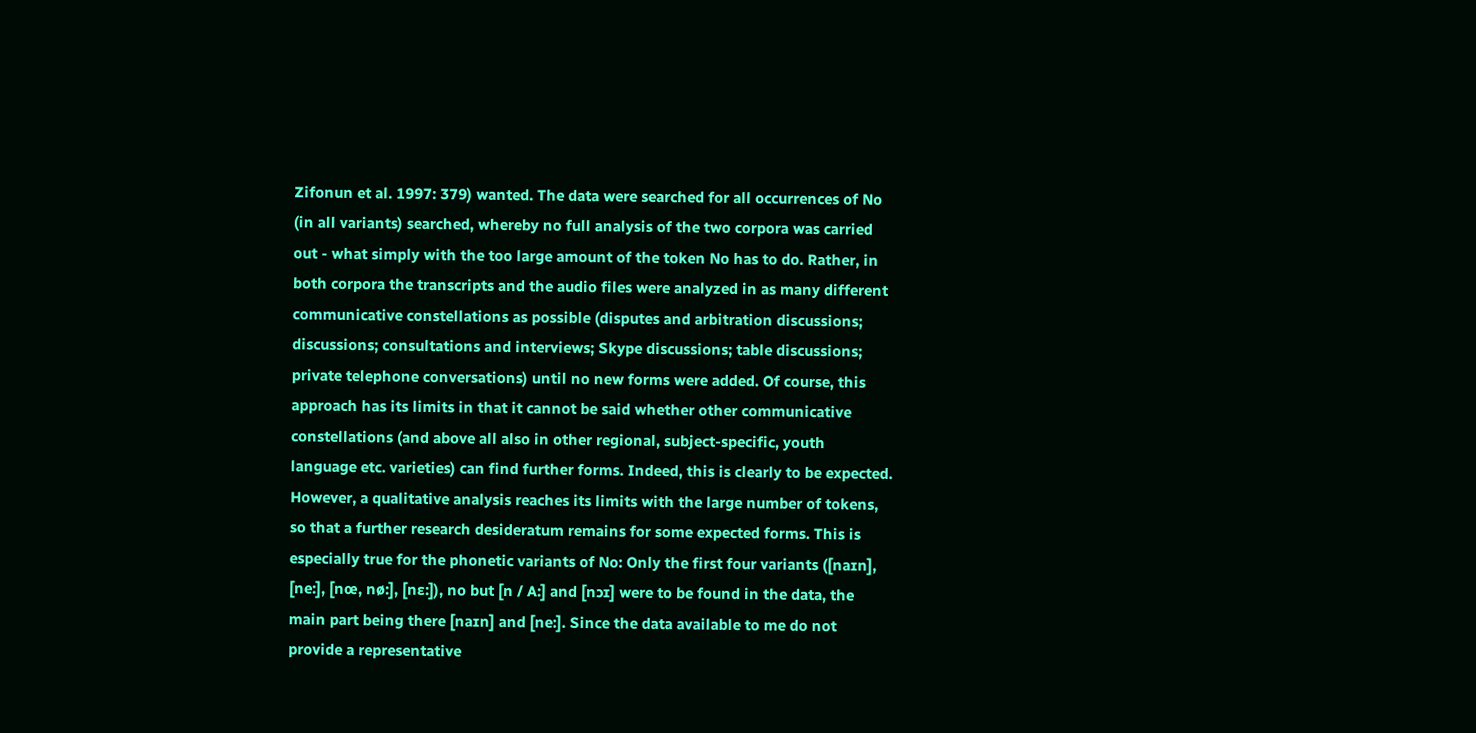Zifonun et al. 1997: 379) wanted. The data were searched for all occurrences of No (in all variants) searched, whereby no full analysis of the two corpora was carried out - what simply with the too large amount of the token No has to do. Rather, in both corpora the transcripts and the audio files were analyzed in as many different communicative constellations as possible (disputes and arbitration discussions; discussions; consultations and interviews; Skype discussions; table discussions; private telephone conversations) until no new forms were added. Of course, this approach has its limits in that it cannot be said whether other communicative constellations (and above all also in other regional, subject-specific, youth language etc. varieties) can find further forms. Indeed, this is clearly to be expected. However, a qualitative analysis reaches its limits with the large number of tokens, so that a further research desideratum remains for some expected forms. This is especially true for the phonetic variants of No: Only the first four variants ([naɪn], [ne:], [nœ, nø:], [nɛ:]), no but [n / A:] and [nɔɪ] were to be found in the data, the main part being there [naɪn] and [ne:]. Since the data available to me do not provide a representative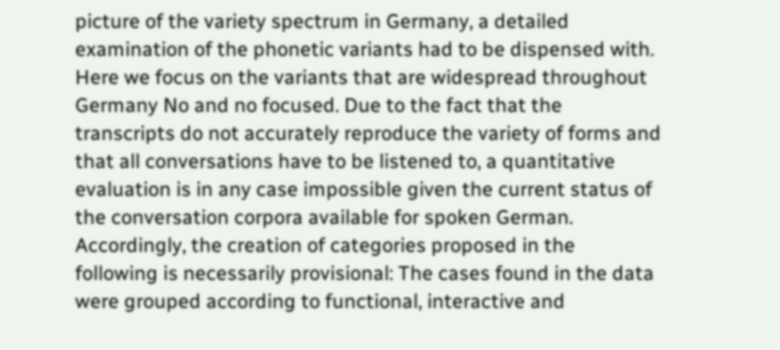picture of the variety spectrum in Germany, a detailed examination of the phonetic variants had to be dispensed with. Here we focus on the variants that are widespread throughout Germany No and no focused. Due to the fact that the transcripts do not accurately reproduce the variety of forms and that all conversations have to be listened to, a quantitative evaluation is in any case impossible given the current status of the conversation corpora available for spoken German. Accordingly, the creation of categories proposed in the following is necessarily provisional: The cases found in the data were grouped according to functional, interactive and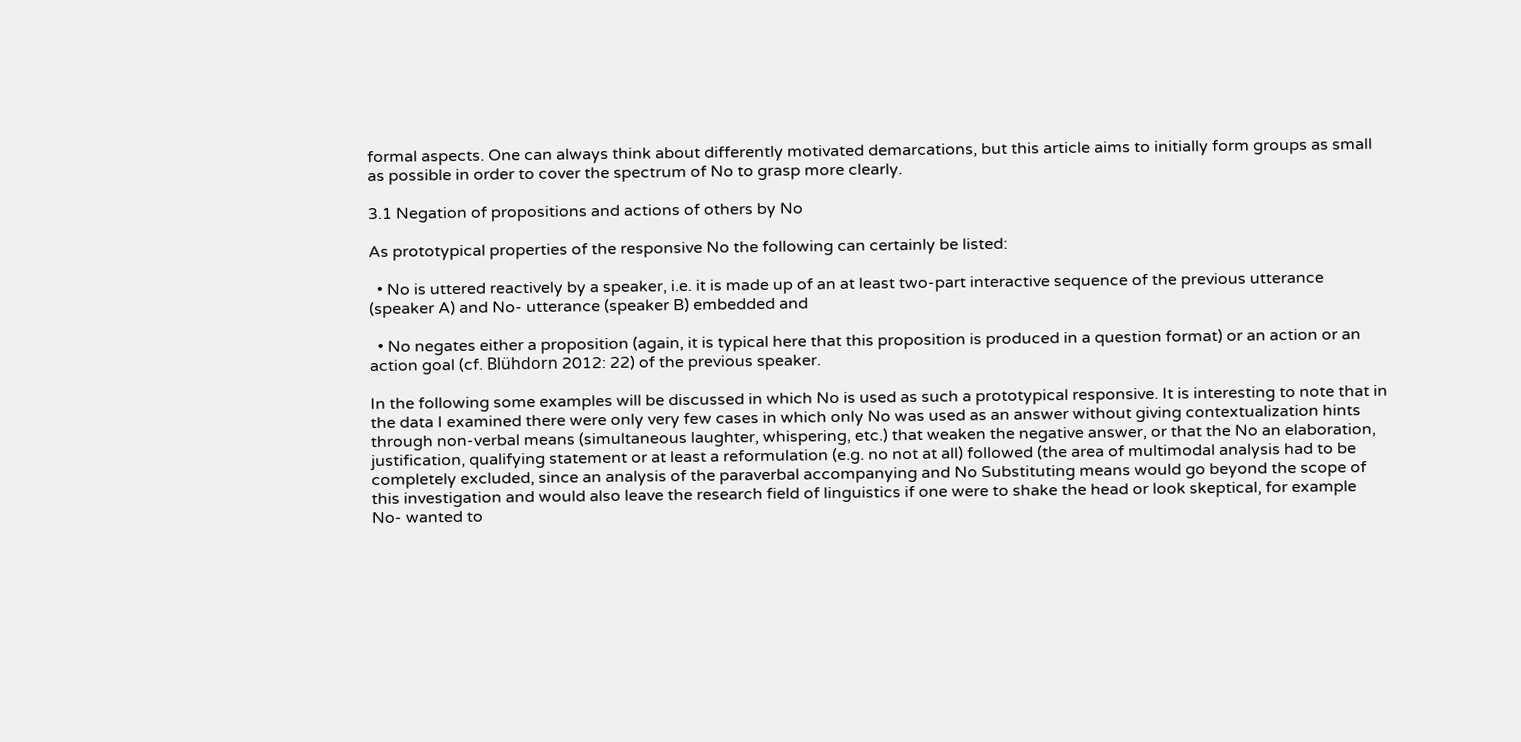formal aspects. One can always think about differently motivated demarcations, but this article aims to initially form groups as small as possible in order to cover the spectrum of No to grasp more clearly.

3.1 Negation of propositions and actions of others by No

As prototypical properties of the responsive No the following can certainly be listed:

  • No is uttered reactively by a speaker, i.e. it is made up of an at least two-part interactive sequence of the previous utterance (speaker A) and No- utterance (speaker B) embedded and

  • No negates either a proposition (again, it is typical here that this proposition is produced in a question format) or an action or an action goal (cf. Blühdorn 2012: 22) of the previous speaker.

In the following some examples will be discussed in which No is used as such a prototypical responsive. It is interesting to note that in the data I examined there were only very few cases in which only No was used as an answer without giving contextualization hints through non-verbal means (simultaneous laughter, whispering, etc.) that weaken the negative answer, or that the No an elaboration, justification, qualifying statement or at least a reformulation (e.g. no not at all) followed (the area of multimodal analysis had to be completely excluded, since an analysis of the paraverbal accompanying and No Substituting means would go beyond the scope of this investigation and would also leave the research field of linguistics if one were to shake the head or look skeptical, for example No- wanted to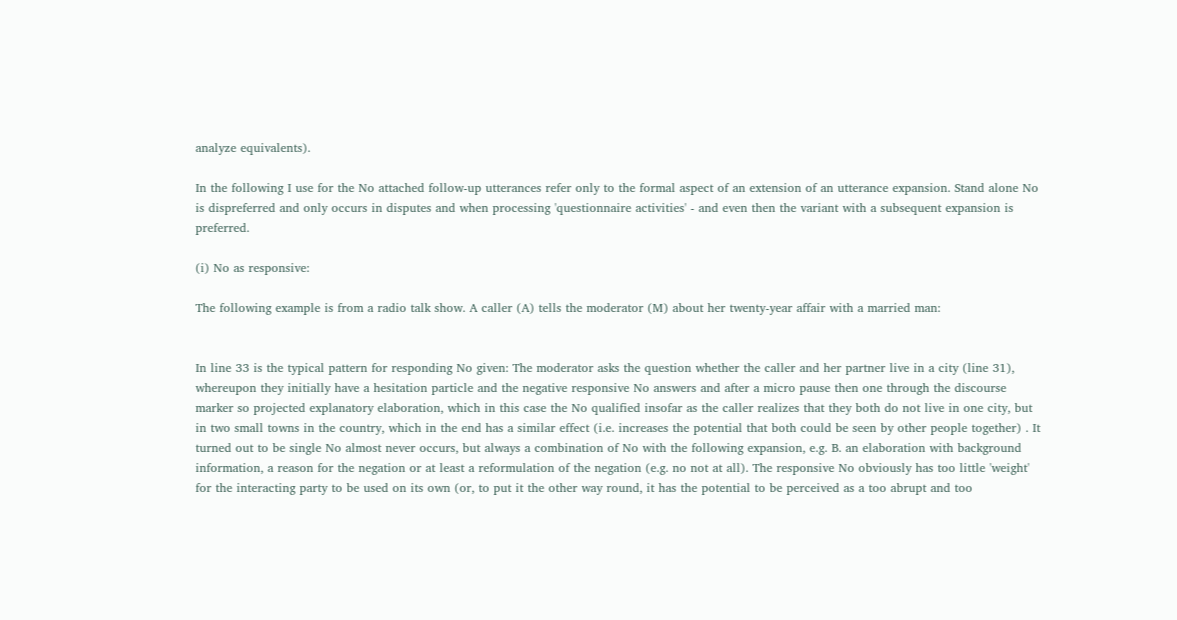analyze equivalents).

In the following I use for the No attached follow-up utterances refer only to the formal aspect of an extension of an utterance expansion. Stand alone No is dispreferred and only occurs in disputes and when processing 'questionnaire activities' - and even then the variant with a subsequent expansion is preferred.

(i) No as responsive:

The following example is from a radio talk show. A caller (A) tells the moderator (M) about her twenty-year affair with a married man:


In line 33 is the typical pattern for responding No given: The moderator asks the question whether the caller and her partner live in a city (line 31), whereupon they initially have a hesitation particle and the negative responsive No answers and after a micro pause then one through the discourse marker so projected explanatory elaboration, which in this case the No qualified insofar as the caller realizes that they both do not live in one city, but in two small towns in the country, which in the end has a similar effect (i.e. increases the potential that both could be seen by other people together) . It turned out to be single No almost never occurs, but always a combination of No with the following expansion, e.g. B. an elaboration with background information, a reason for the negation or at least a reformulation of the negation (e.g. no not at all). The responsive No obviously has too little 'weight' for the interacting party to be used on its own (or, to put it the other way round, it has the potential to be perceived as a too abrupt and too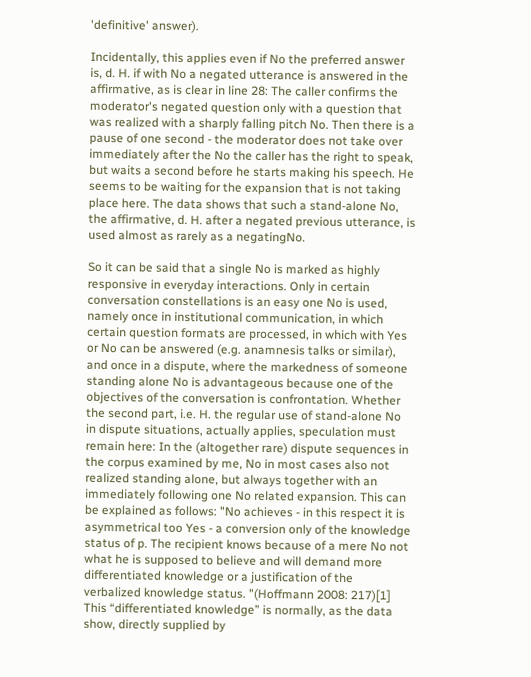'definitive' answer).

Incidentally, this applies even if No the preferred answer is, d. H. if with No a negated utterance is answered in the affirmative, as is clear in line 28: The caller confirms the moderator's negated question only with a question that was realized with a sharply falling pitch No. Then there is a pause of one second - the moderator does not take over immediately after the No the caller has the right to speak, but waits a second before he starts making his speech. He seems to be waiting for the expansion that is not taking place here. The data shows that such a stand-alone No, the affirmative, d. H. after a negated previous utterance, is used almost as rarely as a negatingNo.

So it can be said that a single No is marked as highly responsive in everyday interactions. Only in certain conversation constellations is an easy one No is used, namely once in institutional communication, in which certain question formats are processed, in which with Yes or No can be answered (e.g. anamnesis talks or similar), and once in a dispute, where the markedness of someone standing alone No is advantageous because one of the objectives of the conversation is confrontation. Whether the second part, i.e. H. the regular use of stand-alone No in dispute situations, actually applies, speculation must remain here: In the (altogether rare) dispute sequences in the corpus examined by me, No in most cases also not realized standing alone, but always together with an immediately following one No related expansion. This can be explained as follows: "No achieves - in this respect it is asymmetrical too Yes - a conversion only of the knowledge status of p. The recipient knows because of a mere No not what he is supposed to believe and will demand more differentiated knowledge or a justification of the verbalized knowledge status. "(Hoffmann 2008: 217)[1] This “differentiated knowledge” is normally, as the data show, directly supplied by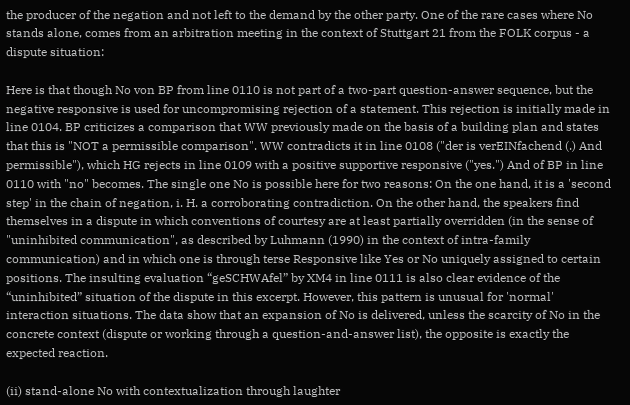the producer of the negation and not left to the demand by the other party. One of the rare cases where No stands alone, comes from an arbitration meeting in the context of Stuttgart 21 from the FOLK corpus - a dispute situation:

Here is that though No von BP from line 0110 is not part of a two-part question-answer sequence, but the negative responsive is used for uncompromising rejection of a statement. This rejection is initially made in line 0104. BP criticizes a comparison that WW previously made on the basis of a building plan and states that this is "NOT a permissible comparison". WW contradicts it in line 0108 ("der is verEINfachend (.) And permissible"), which HG rejects in line 0109 with a positive supportive responsive ("yes.") And of BP in line 0110 with "no" becomes. The single one No is possible here for two reasons: On the one hand, it is a 'second step' in the chain of negation, i. H. a corroborating contradiction. On the other hand, the speakers find themselves in a dispute in which conventions of courtesy are at least partially overridden (in the sense of "uninhibited communication", as described by Luhmann (1990) in the context of intra-family communication) and in which one is through terse Responsive like Yes or No uniquely assigned to certain positions. The insulting evaluation “geSCHWAfel” by XM4 in line 0111 is also clear evidence of the “uninhibited” situation of the dispute in this excerpt. However, this pattern is unusual for 'normal' interaction situations. The data show that an expansion of No is delivered, unless the scarcity of No in the concrete context (dispute or working through a question-and-answer list), the opposite is exactly the expected reaction.

(ii) stand-alone No with contextualization through laughter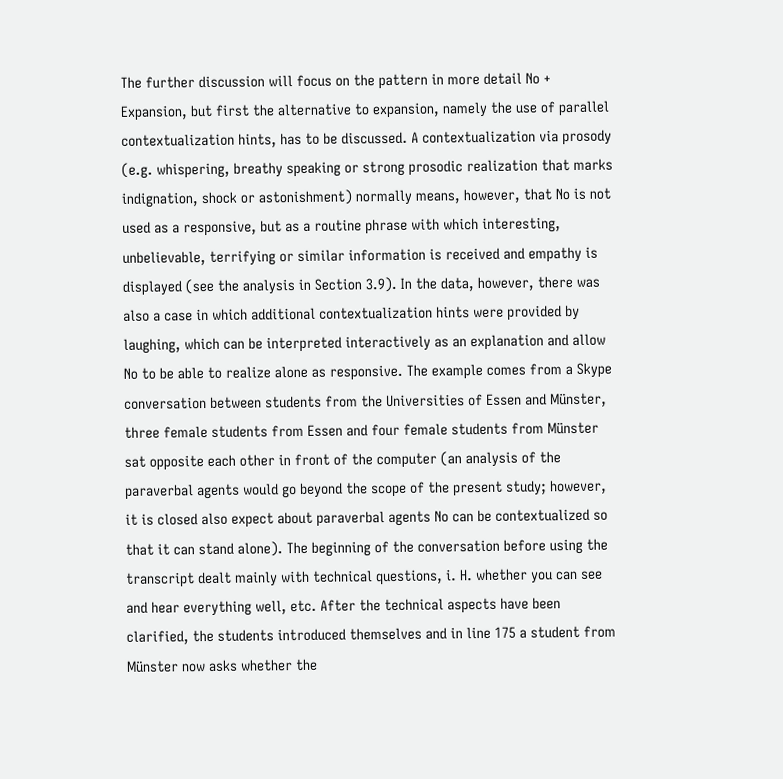The further discussion will focus on the pattern in more detail No + Expansion, but first the alternative to expansion, namely the use of parallel contextualization hints, has to be discussed. A contextualization via prosody (e.g. whispering, breathy speaking or strong prosodic realization that marks indignation, shock or astonishment) normally means, however, that No is not used as a responsive, but as a routine phrase with which interesting, unbelievable, terrifying or similar information is received and empathy is displayed (see the analysis in Section 3.9). In the data, however, there was also a case in which additional contextualization hints were provided by laughing, which can be interpreted interactively as an explanation and allow No to be able to realize alone as responsive. The example comes from a Skype conversation between students from the Universities of Essen and Münster, three female students from Essen and four female students from Münster sat opposite each other in front of the computer (an analysis of the paraverbal agents would go beyond the scope of the present study; however, it is closed also expect about paraverbal agents No can be contextualized so that it can stand alone). The beginning of the conversation before using the transcript dealt mainly with technical questions, i. H. whether you can see and hear everything well, etc. After the technical aspects have been clarified, the students introduced themselves and in line 175 a student from Münster now asks whether the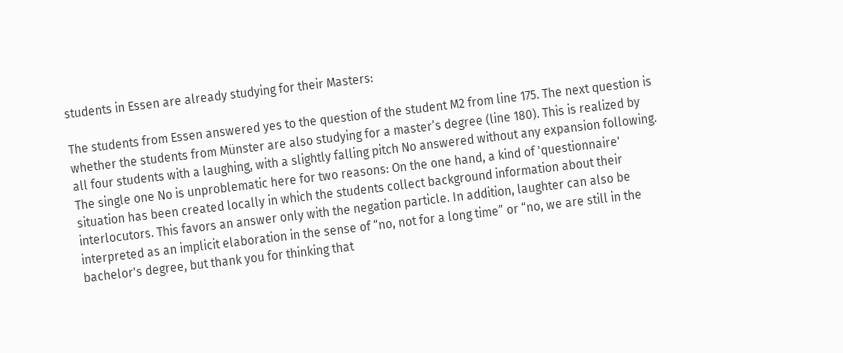students in Essen are already studying for their Masters:

The students from Essen answered yes to the question of the student M2 from line 175. The next question is whether the students from Münster are also studying for a master’s degree (line 180). This is realized by all four students with a laughing, with a slightly falling pitch No answered without any expansion following. The single one No is unproblematic here for two reasons: On the one hand, a kind of 'questionnaire' situation has been created locally in which the students collect background information about their interlocutors. This favors an answer only with the negation particle. In addition, laughter can also be interpreted as an implicit elaboration in the sense of “no, not for a long time” or “no, we are still in the bachelor's degree, but thank you for thinking that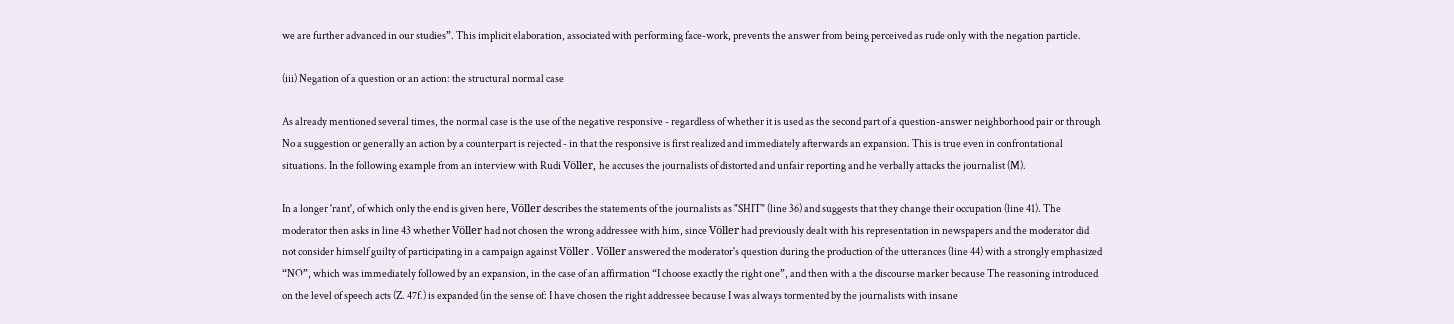we are further advanced in our studies”. This implicit elaboration, associated with performing face-work, prevents the answer from being perceived as rude only with the negation particle.

(iii) Negation of a question or an action: the structural normal case

As already mentioned several times, the normal case is the use of the negative responsive - regardless of whether it is used as the second part of a question-answer neighborhood pair or through No a suggestion or generally an action by a counterpart is rejected - in that the responsive is first realized and immediately afterwards an expansion. This is true even in confrontational situations. In the following example from an interview with Rudi Völler, he accuses the journalists of distorted and unfair reporting and he verbally attacks the journalist (M).

In a longer 'rant', of which only the end is given here, Völler describes the statements of the journalists as "SHIT" (line 36) and suggests that they change their occupation (line 41). The moderator then asks in line 43 whether Völler had not chosen the wrong addressee with him, since Völler had previously dealt with his representation in newspapers and the moderator did not consider himself guilty of participating in a campaign against Völler . Völler answered the moderator's question during the production of the utterances (line 44) with a strongly emphasized “NO”, which was immediately followed by an expansion, in the case of an affirmation “I choose exactly the right one”, and then with a the discourse marker because The reasoning introduced on the level of speech acts (Z. 47f.) is expanded (in the sense of: I have chosen the right addressee because I was always tormented by the journalists with insane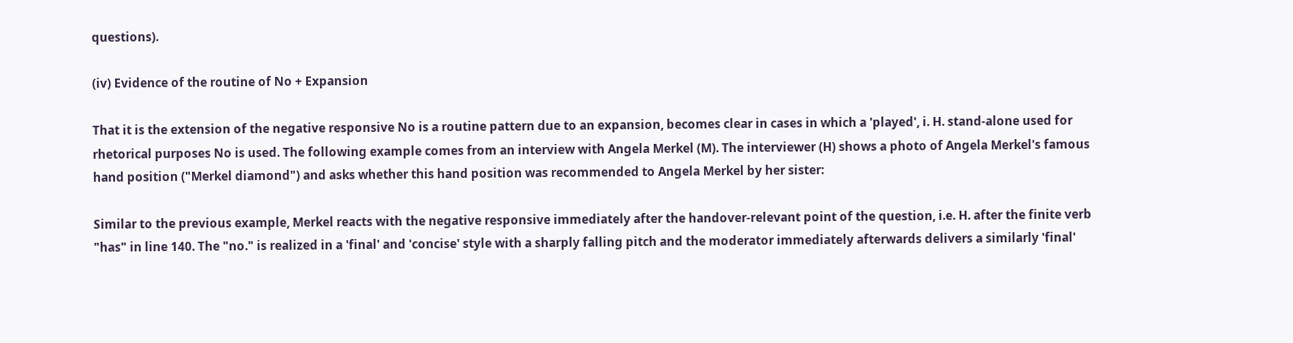questions).

(iv) Evidence of the routine of No + Expansion

That it is the extension of the negative responsive No is a routine pattern due to an expansion, becomes clear in cases in which a 'played', i. H. stand-alone used for rhetorical purposes No is used. The following example comes from an interview with Angela Merkel (M). The interviewer (H) shows a photo of Angela Merkel's famous hand position ("Merkel diamond") and asks whether this hand position was recommended to Angela Merkel by her sister:

Similar to the previous example, Merkel reacts with the negative responsive immediately after the handover-relevant point of the question, i.e. H. after the finite verb "has" in line 140. The "no." is realized in a 'final' and 'concise' style with a sharply falling pitch and the moderator immediately afterwards delivers a similarly 'final'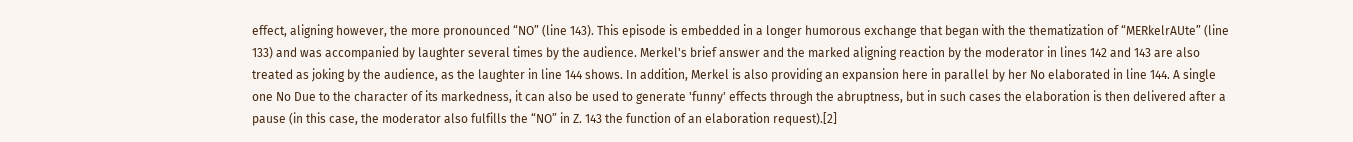effect, aligning however, the more pronounced “NO” (line 143). This episode is embedded in a longer humorous exchange that began with the thematization of “MERkelrAUte” (line 133) and was accompanied by laughter several times by the audience. Merkel's brief answer and the marked aligning reaction by the moderator in lines 142 and 143 are also treated as joking by the audience, as the laughter in line 144 shows. In addition, Merkel is also providing an expansion here in parallel by her No elaborated in line 144. A single one No Due to the character of its markedness, it can also be used to generate 'funny' effects through the abruptness, but in such cases the elaboration is then delivered after a pause (in this case, the moderator also fulfills the “NO” in Z. 143 the function of an elaboration request).[2]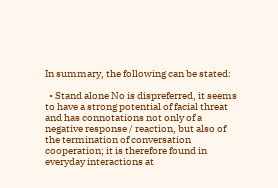In summary, the following can be stated:

  • Stand alone No is dispreferred, it seems to have a strong potential of facial threat and has connotations not only of a negative response / reaction, but also of the termination of conversation cooperation; it is therefore found in everyday interactions at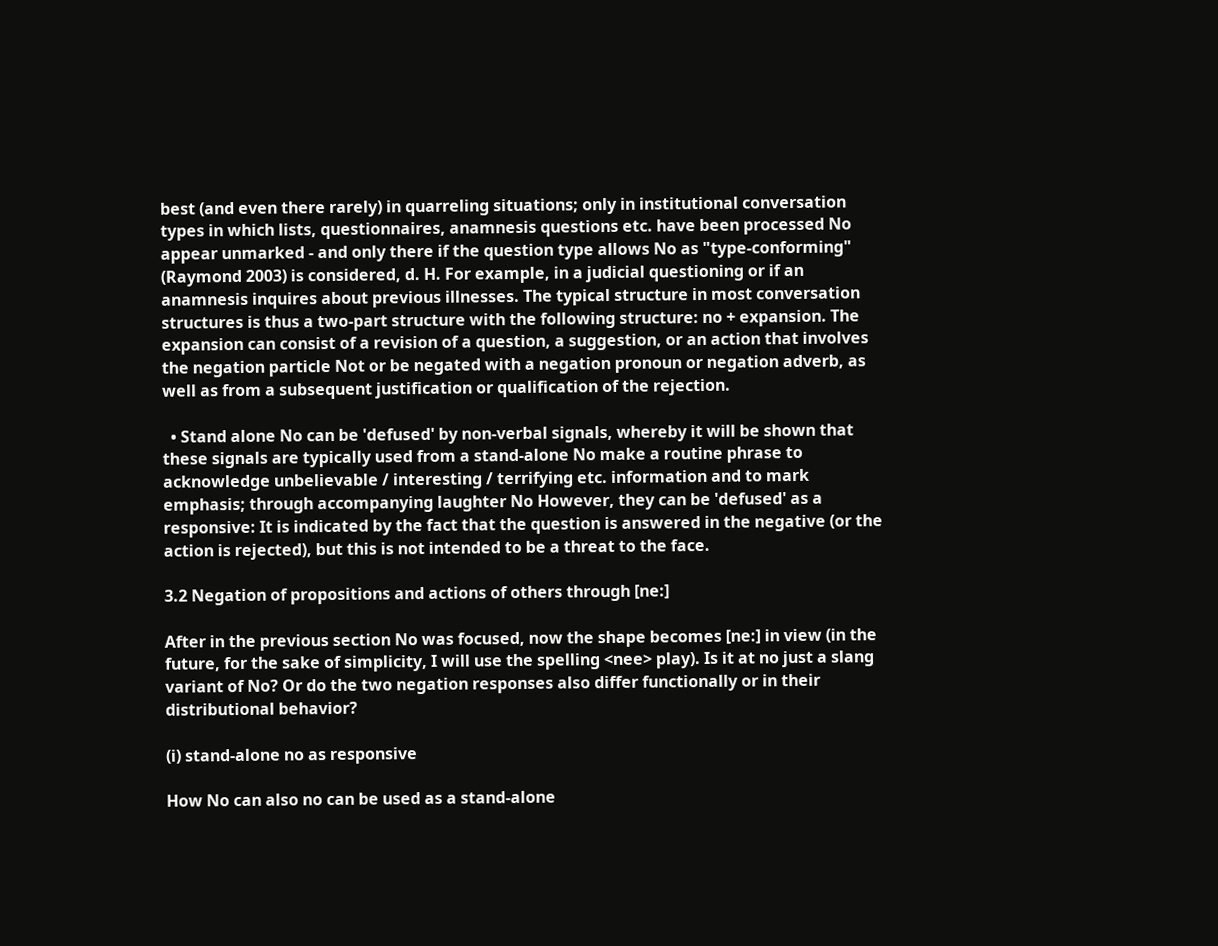best (and even there rarely) in quarreling situations; only in institutional conversation types in which lists, questionnaires, anamnesis questions etc. have been processed No appear unmarked - and only there if the question type allows No as "type-conforming" (Raymond 2003) is considered, d. H. For example, in a judicial questioning or if an anamnesis inquires about previous illnesses. The typical structure in most conversation structures is thus a two-part structure with the following structure: no + expansion. The expansion can consist of a revision of a question, a suggestion, or an action that involves the negation particle Not or be negated with a negation pronoun or negation adverb, as well as from a subsequent justification or qualification of the rejection.

  • Stand alone No can be 'defused' by non-verbal signals, whereby it will be shown that these signals are typically used from a stand-alone No make a routine phrase to acknowledge unbelievable / interesting / terrifying etc. information and to mark emphasis; through accompanying laughter No However, they can be 'defused' as a responsive: It is indicated by the fact that the question is answered in the negative (or the action is rejected), but this is not intended to be a threat to the face.

3.2 Negation of propositions and actions of others through [ne:]

After in the previous section No was focused, now the shape becomes [ne:] in view (in the future, for the sake of simplicity, I will use the spelling <nee> play). Is it at no just a slang variant of No? Or do the two negation responses also differ functionally or in their distributional behavior?

(i) stand-alone no as responsive

How No can also no can be used as a stand-alone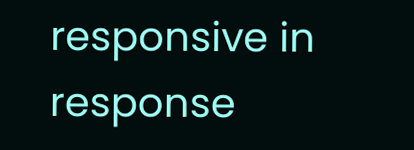responsive in response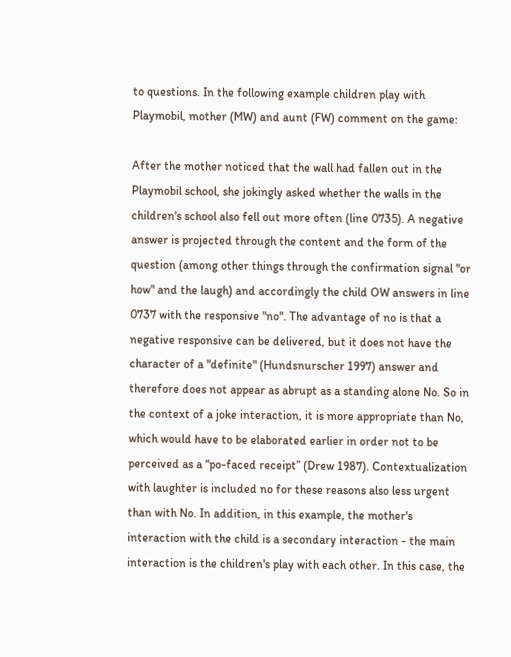to questions. In the following example children play with Playmobil, mother (MW) and aunt (FW) comment on the game:

After the mother noticed that the wall had fallen out in the Playmobil school, she jokingly asked whether the walls in the children's school also fell out more often (line 0735). A negative answer is projected through the content and the form of the question (among other things through the confirmation signal "or how" and the laugh) and accordingly the child OW answers in line 0737 with the responsive "no". The advantage of no is that a negative responsive can be delivered, but it does not have the character of a "definite" (Hundsnurscher 1997) answer and therefore does not appear as abrupt as a standing alone No. So in the context of a joke interaction, it is more appropriate than No, which would have to be elaborated earlier in order not to be perceived as a “po-faced receipt” (Drew 1987). Contextualization with laughter is included no for these reasons also less urgent than with No. In addition, in this example, the mother's interaction with the child is a secondary interaction - the main interaction is the children's play with each other. In this case, the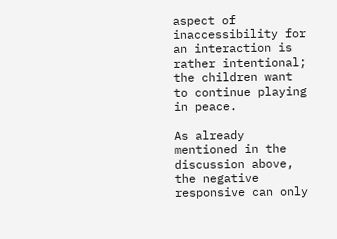aspect of inaccessibility for an interaction is rather intentional; the children want to continue playing in peace.

As already mentioned in the discussion above, the negative responsive can only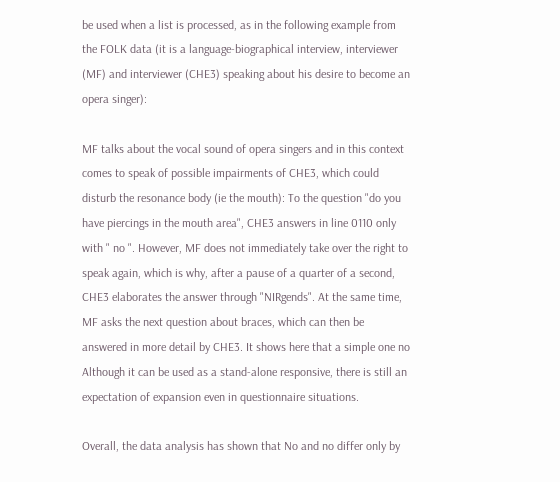be used when a list is processed, as in the following example from the FOLK data (it is a language-biographical interview, interviewer (MF) and interviewer (CHE3) speaking about his desire to become an opera singer):

MF talks about the vocal sound of opera singers and in this context comes to speak of possible impairments of CHE3, which could disturb the resonance body (ie the mouth): To the question "do you have piercings in the mouth area", CHE3 answers in line 0110 only with " no ". However, MF does not immediately take over the right to speak again, which is why, after a pause of a quarter of a second, CHE3 elaborates the answer through "NIRgends". At the same time, MF asks the next question about braces, which can then be answered in more detail by CHE3. It shows here that a simple one no Although it can be used as a stand-alone responsive, there is still an expectation of expansion even in questionnaire situations.

Overall, the data analysis has shown that No and no differ only by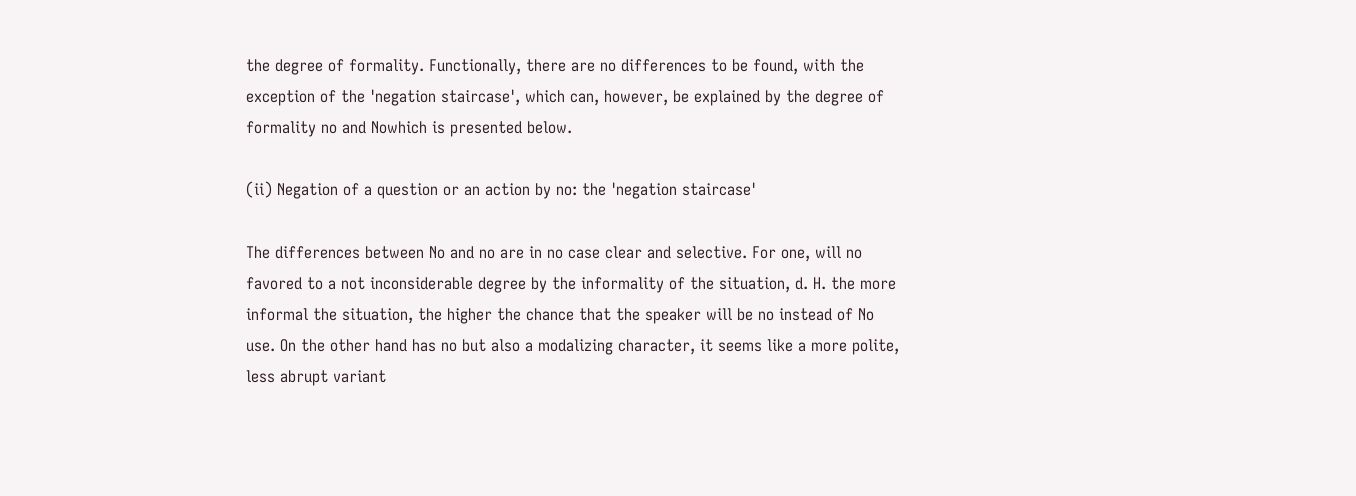the degree of formality. Functionally, there are no differences to be found, with the exception of the 'negation staircase', which can, however, be explained by the degree of formality no and Nowhich is presented below.

(ii) Negation of a question or an action by no: the 'negation staircase'

The differences between No and no are in no case clear and selective. For one, will no favored to a not inconsiderable degree by the informality of the situation, d. H. the more informal the situation, the higher the chance that the speaker will be no instead of No use. On the other hand has no but also a modalizing character, it seems like a more polite, less abrupt variant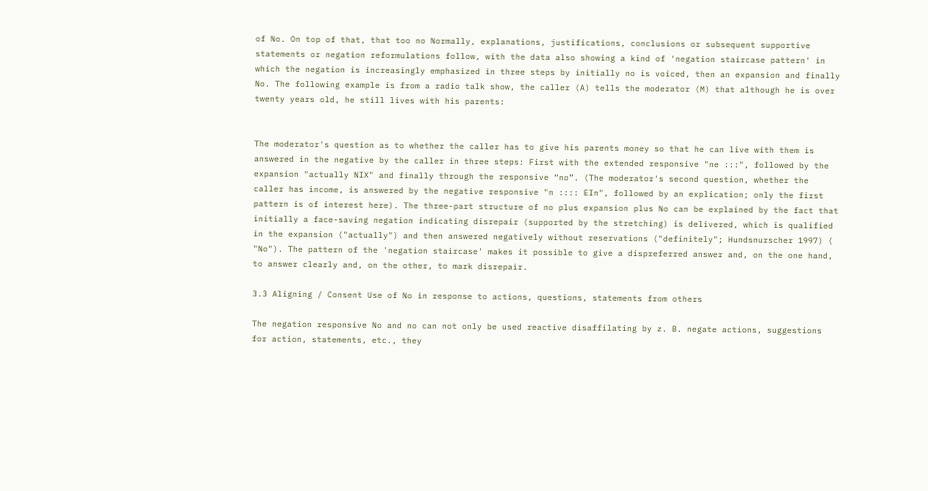of No. On top of that, that too no Normally, explanations, justifications, conclusions or subsequent supportive statements or negation reformulations follow, with the data also showing a kind of 'negation staircase pattern' in which the negation is increasingly emphasized in three steps by initially no is voiced, then an expansion and finally No. The following example is from a radio talk show, the caller (A) tells the moderator (M) that although he is over twenty years old, he still lives with his parents:


The moderator's question as to whether the caller has to give his parents money so that he can live with them is answered in the negative by the caller in three steps: First with the extended responsive "ne :::", followed by the expansion "actually NIX" and finally through the responsive “no”. (The moderator's second question, whether the caller has income, is answered by the negative responsive "n :::: EIn", followed by an explication; only the first pattern is of interest here). The three-part structure of no plus expansion plus No can be explained by the fact that initially a face-saving negation indicating disrepair (supported by the stretching) is delivered, which is qualified in the expansion ("actually") and then answered negatively without reservations ("definitely"; Hundsnurscher 1997) ( "No"). The pattern of the 'negation staircase' makes it possible to give a dispreferred answer and, on the one hand, to answer clearly and, on the other, to mark disrepair.

3.3 Aligning / Consent Use of No in response to actions, questions, statements from others

The negation responsive No and no can not only be used reactive disaffilating by z. B. negate actions, suggestions for action, statements, etc., they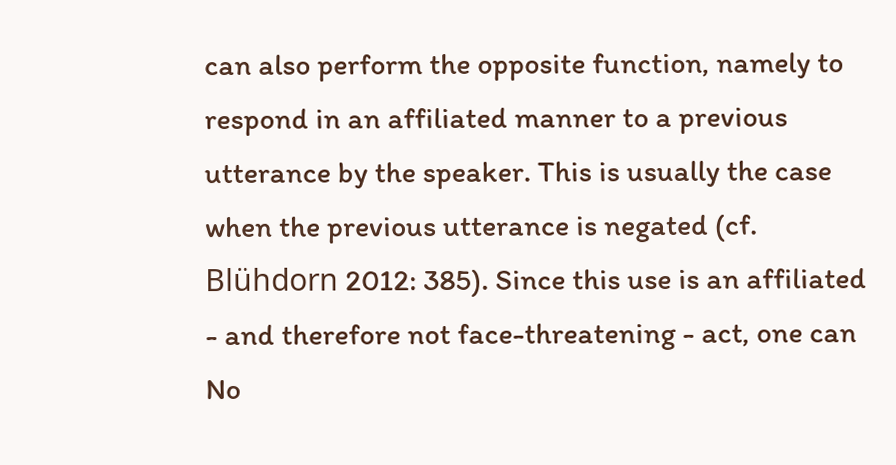can also perform the opposite function, namely to respond in an affiliated manner to a previous utterance by the speaker. This is usually the case when the previous utterance is negated (cf. Blühdorn 2012: 385). Since this use is an affiliated - and therefore not face-threatening - act, one can No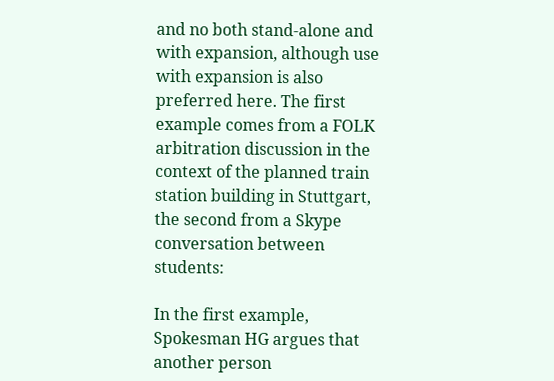and no both stand-alone and with expansion, although use with expansion is also preferred here. The first example comes from a FOLK arbitration discussion in the context of the planned train station building in Stuttgart, the second from a Skype conversation between students:

In the first example, Spokesman HG argues that another person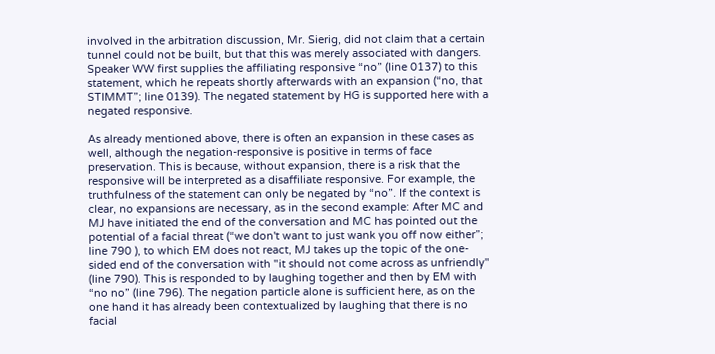involved in the arbitration discussion, Mr. Sierig, did not claim that a certain tunnel could not be built, but that this was merely associated with dangers. Speaker WW first supplies the affiliating responsive “no” (line 0137) to this statement, which he repeats shortly afterwards with an expansion (“no, that STIMMT”; line 0139). The negated statement by HG is supported here with a negated responsive.

As already mentioned above, there is often an expansion in these cases as well, although the negation-responsive is positive in terms of face preservation. This is because, without expansion, there is a risk that the responsive will be interpreted as a disaffiliate responsive. For example, the truthfulness of the statement can only be negated by “no”. If the context is clear, no expansions are necessary, as in the second example: After MC and MJ have initiated the end of the conversation and MC has pointed out the potential of a facial threat (“we don't want to just wank you off now either”; line 790 ), to which EM does not react, MJ takes up the topic of the one-sided end of the conversation with "it should not come across as unfriendly" (line 790). This is responded to by laughing together and then by EM with “no no” (line 796). The negation particle alone is sufficient here, as on the one hand it has already been contextualized by laughing that there is no facial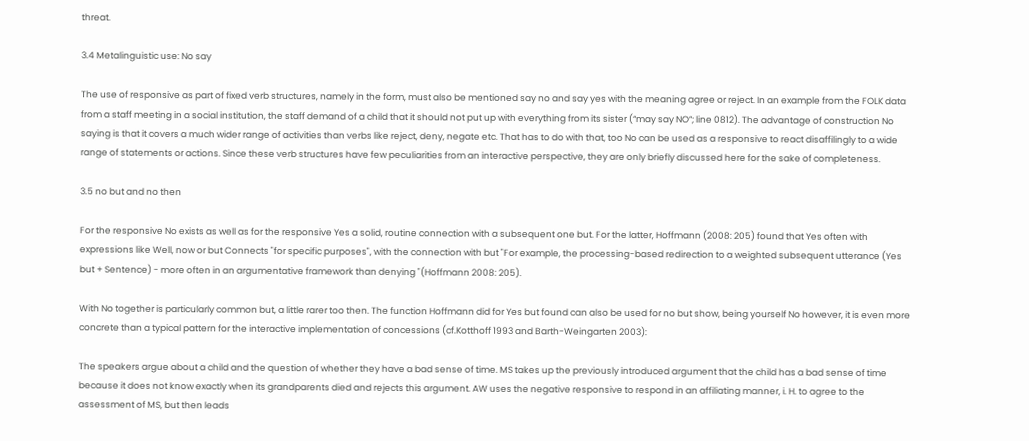threat.

3.4 Metalinguistic use: No say

The use of responsive as part of fixed verb structures, namely in the form, must also be mentioned say no and say yes with the meaning agree or reject. In an example from the FOLK data from a staff meeting in a social institution, the staff demand of a child that it should not put up with everything from its sister (“may say NO”; line 0812). The advantage of construction No saying is that it covers a much wider range of activities than verbs like reject, deny, negate etc. That has to do with that, too No can be used as a responsive to react disaffilingly to a wide range of statements or actions. Since these verb structures have few peculiarities from an interactive perspective, they are only briefly discussed here for the sake of completeness.

3.5 no but and no then

For the responsive No exists as well as for the responsive Yes a solid, routine connection with a subsequent one but. For the latter, Hoffmann (2008: 205) found that Yes often with expressions like Well, now or but Connects "for specific purposes", with the connection with but "For example, the processing-based redirection to a weighted subsequent utterance (Yes but + Sentence) - more often in an argumentative framework than denying "(Hoffmann 2008: 205).

With No together is particularly common but, a little rarer too then. The function Hoffmann did for Yes but found can also be used for no but show, being yourself No however, it is even more concrete than a typical pattern for the interactive implementation of concessions (cf.Kotthoff 1993 and Barth-Weingarten 2003):

The speakers argue about a child and the question of whether they have a bad sense of time. MS takes up the previously introduced argument that the child has a bad sense of time because it does not know exactly when its grandparents died and rejects this argument. AW uses the negative responsive to respond in an affiliating manner, i. H. to agree to the assessment of MS, but then leads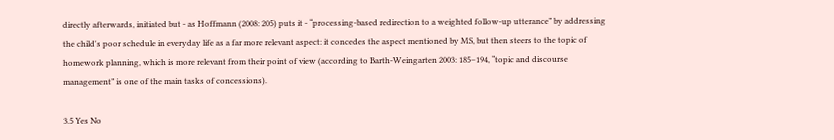directly afterwards, initiated but - as Hoffmann (2008: 205) puts it - “processing-based redirection to a weighted follow-up utterance” by addressing the child's poor schedule in everyday life as a far more relevant aspect: it concedes the aspect mentioned by MS, but then steers to the topic of homework planning, which is more relevant from their point of view (according to Barth-Weingarten 2003: 185–194, “topic and discourse management” is one of the main tasks of concessions).

3.5 Yes No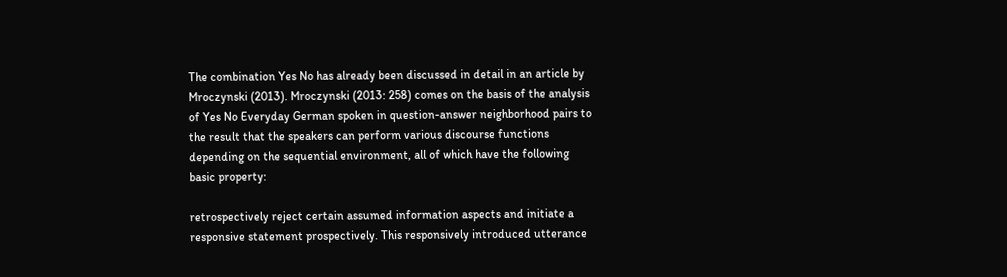The combination Yes No has already been discussed in detail in an article by Mroczynski (2013). Mroczynski (2013: 258) comes on the basis of the analysis of Yes No Everyday German spoken in question-answer neighborhood pairs to the result that the speakers can perform various discourse functions depending on the sequential environment, all of which have the following basic property:

retrospectively reject certain assumed information aspects and initiate a responsive statement prospectively. This responsively introduced utterance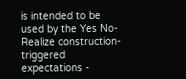is intended to be used by the Yes No- Realize construction-triggered expectations -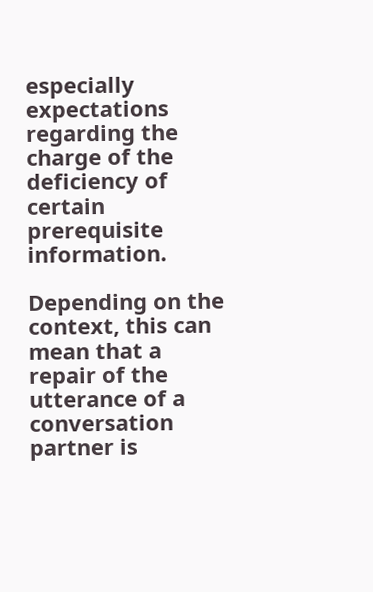especially expectations regarding the charge of the deficiency of certain prerequisite information.

Depending on the context, this can mean that a repair of the utterance of a conversation partner is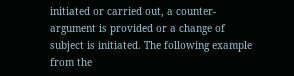initiated or carried out, a counter-argument is provided or a change of subject is initiated. The following example from the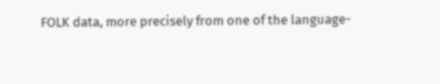FOLK data, more precisely from one of the language-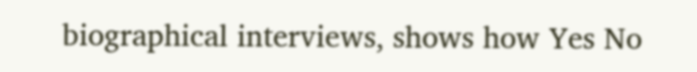biographical interviews, shows how Yes No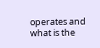operates and what is the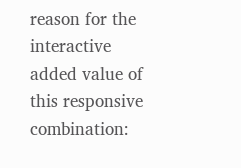reason for the interactive added value of this responsive combination: